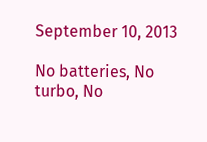September 10, 2013

No batteries, No turbo, No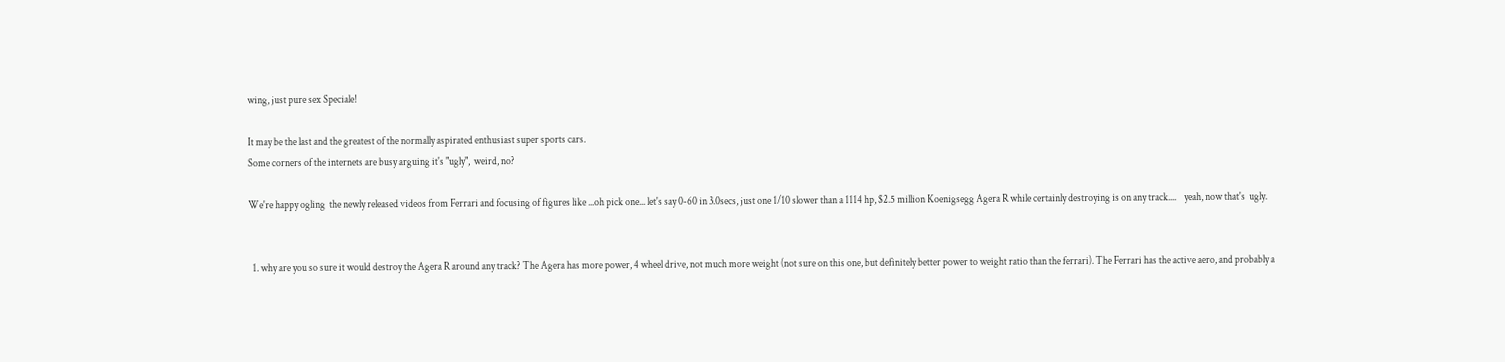wing, just pure sex Speciale!

It may be the last and the greatest of the normally aspirated enthusiast super sports cars.
Some corners of the internets are busy arguing it's "ugly",  weird, no?

We're happy ogling  the newly released videos from Ferrari and focusing of figures like ...oh pick one... let's say 0-60 in 3.0secs, just one 1/10 slower than a 1114 hp, $2.5 million Koenigsegg Agera R while certainly destroying is on any track....    yeah, now that's  ugly.


  1. why are you so sure it would destroy the Agera R around any track? The Agera has more power, 4 wheel drive, not much more weight (not sure on this one, but definitely better power to weight ratio than the ferrari). The Ferrari has the active aero, and probably a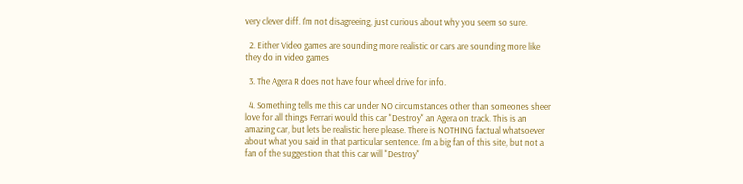very clever diff. I'm not disagreeing, just curious about why you seem so sure.

  2. Either Video games are sounding more realistic or cars are sounding more like they do in video games

  3. The Agera R does not have four wheel drive for info.

  4. Something tells me this car under NO circumstances other than someones sheer love for all things Ferrari would this car "Destroy" an Agera on track. This is an amazing car, but lets be realistic here please. There is NOTHING factual whatsoever about what you said in that particular sentence. I'm a big fan of this site, but not a fan of the suggestion that this car will "Destroy"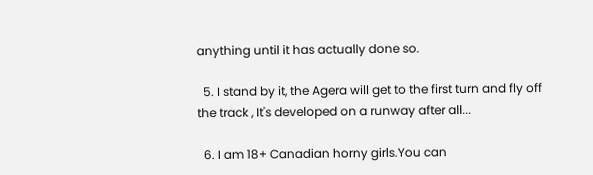anything until it has actually done so.

  5. I stand by it, the Agera will get to the first turn and fly off the track , It's developed on a runway after all...

  6. I am 18+ Canadian horny girls.You can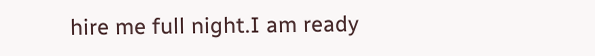hire me full night.I am ready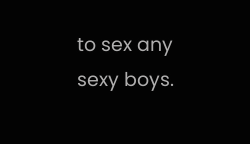to sex any sexy boys.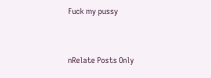Fuck my pussy


nRelate Posts Only